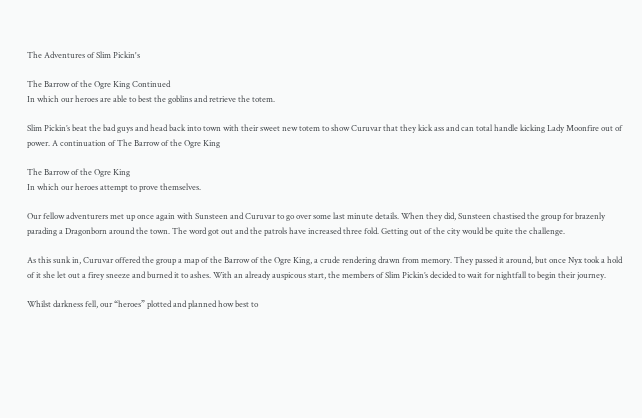The Adventures of Slim Pickin's

The Barrow of the Ogre King Continued
In which our heroes are able to best the goblins and retrieve the totem.

Slim Pickin’s beat the bad guys and head back into town with their sweet new totem to show Curuvar that they kick ass and can total handle kicking Lady Moonfire out of power. A continuation of The Barrow of the Ogre King

The Barrow of the Ogre King
In which our heroes attempt to prove themselves.

Our fellow adventurers met up once again with Sunsteen and Curuvar to go over some last minute details. When they did, Sunsteen chastised the group for brazenly parading a Dragonborn around the town. The word got out and the patrols have increased three fold. Getting out of the city would be quite the challenge.

As this sunk in, Curuvar offered the group a map of the Barrow of the Ogre King, a crude rendering drawn from memory. They passed it around, but once Nyx took a hold of it she let out a firey sneeze and burned it to ashes. With an already auspicous start, the members of Slim Pickin’s decided to wait for nightfall to begin their journey.

Whilst darkness fell, our “heroes” plotted and planned how best to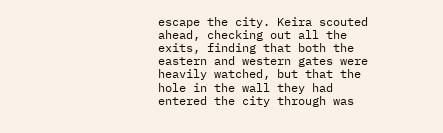escape the city. Keira scouted ahead, checking out all the exits, finding that both the eastern and western gates were heavily watched, but that the hole in the wall they had entered the city through was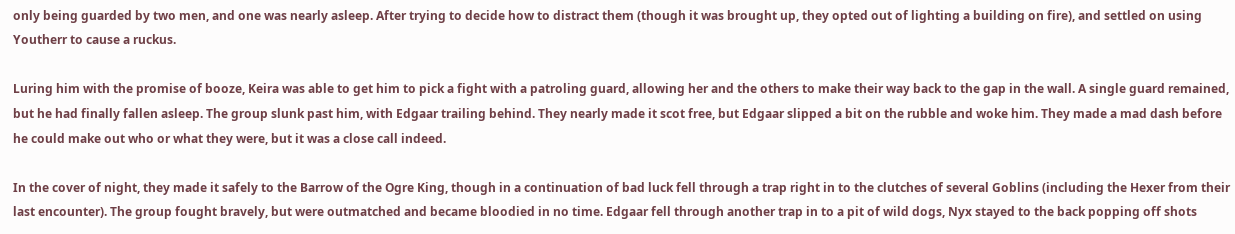only being guarded by two men, and one was nearly asleep. After trying to decide how to distract them (though it was brought up, they opted out of lighting a building on fire), and settled on using Youtherr to cause a ruckus.

Luring him with the promise of booze, Keira was able to get him to pick a fight with a patroling guard, allowing her and the others to make their way back to the gap in the wall. A single guard remained, but he had finally fallen asleep. The group slunk past him, with Edgaar trailing behind. They nearly made it scot free, but Edgaar slipped a bit on the rubble and woke him. They made a mad dash before he could make out who or what they were, but it was a close call indeed.

In the cover of night, they made it safely to the Barrow of the Ogre King, though in a continuation of bad luck fell through a trap right in to the clutches of several Goblins (including the Hexer from their last encounter). The group fought bravely, but were outmatched and became bloodied in no time. Edgaar fell through another trap in to a pit of wild dogs, Nyx stayed to the back popping off shots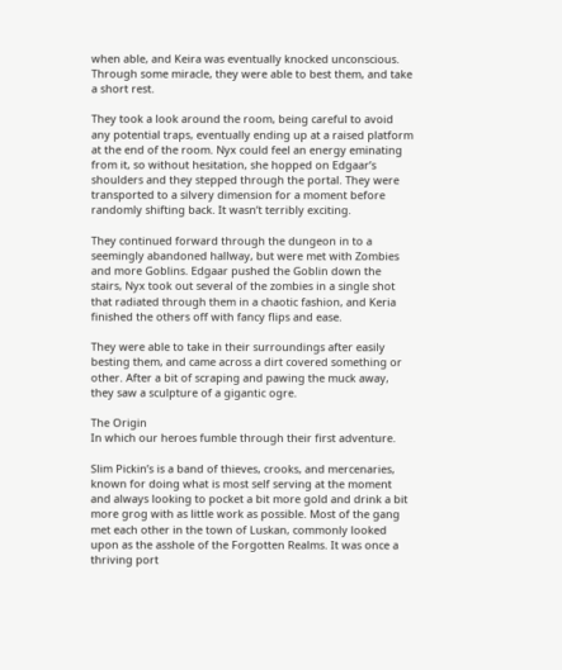when able, and Keira was eventually knocked unconscious. Through some miracle, they were able to best them, and take a short rest.

They took a look around the room, being careful to avoid any potential traps, eventually ending up at a raised platform at the end of the room. Nyx could feel an energy eminating from it, so without hesitation, she hopped on Edgaar’s shoulders and they stepped through the portal. They were transported to a silvery dimension for a moment before randomly shifting back. It wasn’t terribly exciting.

They continued forward through the dungeon in to a seemingly abandoned hallway, but were met with Zombies and more Goblins. Edgaar pushed the Goblin down the stairs, Nyx took out several of the zombies in a single shot that radiated through them in a chaotic fashion, and Keria finished the others off with fancy flips and ease.

They were able to take in their surroundings after easily besting them, and came across a dirt covered something or other. After a bit of scraping and pawing the muck away, they saw a sculpture of a gigantic ogre.

The Origin
In which our heroes fumble through their first adventure.

Slim Pickin’s is a band of thieves, crooks, and mercenaries, known for doing what is most self serving at the moment and always looking to pocket a bit more gold and drink a bit more grog with as little work as possible. Most of the gang met each other in the town of Luskan, commonly looked upon as the asshole of the Forgotten Realms. It was once a thriving port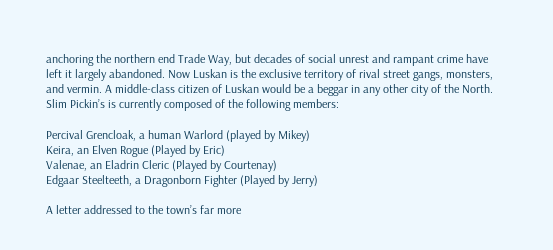anchoring the northern end Trade Way, but decades of social unrest and rampant crime have left it largely abandoned. Now Luskan is the exclusive territory of rival street gangs, monsters, and vermin. A middle-class citizen of Luskan would be a beggar in any other city of the North.
Slim Pickin’s is currently composed of the following members:

Percival Grencloak, a human Warlord (played by Mikey)
Keira, an Elven Rogue (Played by Eric)
Valenae, an Eladrin Cleric (Played by Courtenay)
Edgaar Steelteeth, a Dragonborn Fighter (Played by Jerry)

A letter addressed to the town’s far more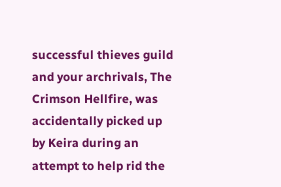successful thieves guild and your archrivals, The Crimson Hellfire, was accidentally picked up by Keira during an attempt to help rid the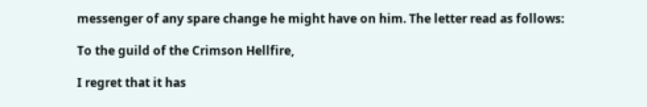messenger of any spare change he might have on him. The letter read as follows:

To the guild of the Crimson Hellfire,

I regret that it has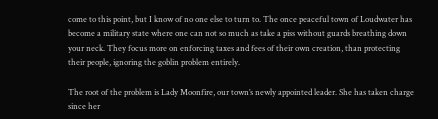come to this point, but I know of no one else to turn to. The once peaceful town of Loudwater has become a military state where one can not so much as take a piss without guards breathing down your neck. They focus more on enforcing taxes and fees of their own creation, than protecting their people, ignoring the goblin problem entirely.

The root of the problem is Lady Moonfire, our town’s newly appointed leader. She has taken charge since her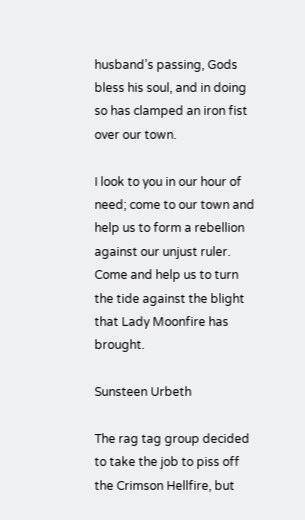husband’s passing, Gods bless his soul, and in doing so has clamped an iron fist over our town.

I look to you in our hour of need; come to our town and help us to form a rebellion against our unjust ruler. Come and help us to turn the tide against the blight that Lady Moonfire has brought.

Sunsteen Urbeth

The rag tag group decided to take the job to piss off the Crimson Hellfire, but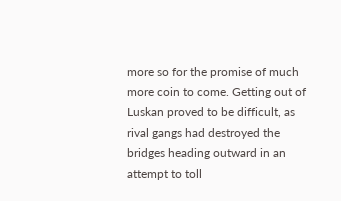more so for the promise of much more coin to come. Getting out of Luskan proved to be difficult, as rival gangs had destroyed the bridges heading outward in an attempt to toll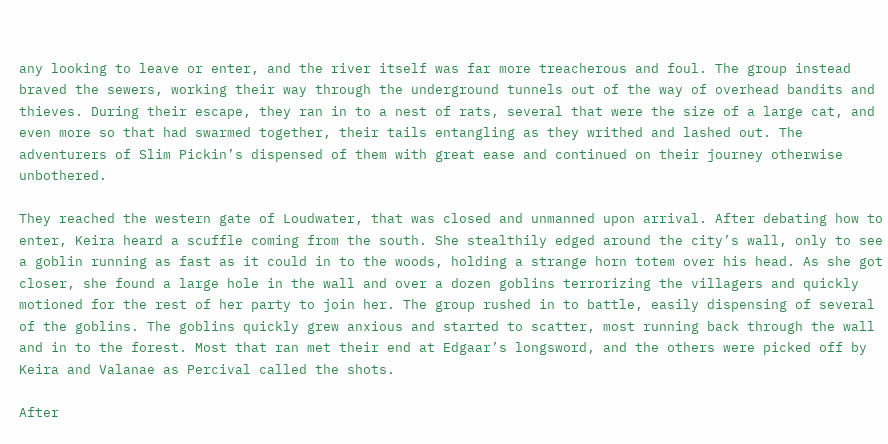any looking to leave or enter, and the river itself was far more treacherous and foul. The group instead braved the sewers, working their way through the underground tunnels out of the way of overhead bandits and thieves. During their escape, they ran in to a nest of rats, several that were the size of a large cat, and even more so that had swarmed together, their tails entangling as they writhed and lashed out. The adventurers of Slim Pickin’s dispensed of them with great ease and continued on their journey otherwise unbothered.

They reached the western gate of Loudwater, that was closed and unmanned upon arrival. After debating how to enter, Keira heard a scuffle coming from the south. She stealthily edged around the city’s wall, only to see a goblin running as fast as it could in to the woods, holding a strange horn totem over his head. As she got closer, she found a large hole in the wall and over a dozen goblins terrorizing the villagers and quickly motioned for the rest of her party to join her. The group rushed in to battle, easily dispensing of several of the goblins. The goblins quickly grew anxious and started to scatter, most running back through the wall and in to the forest. Most that ran met their end at Edgaar’s longsword, and the others were picked off by Keira and Valanae as Percival called the shots.

After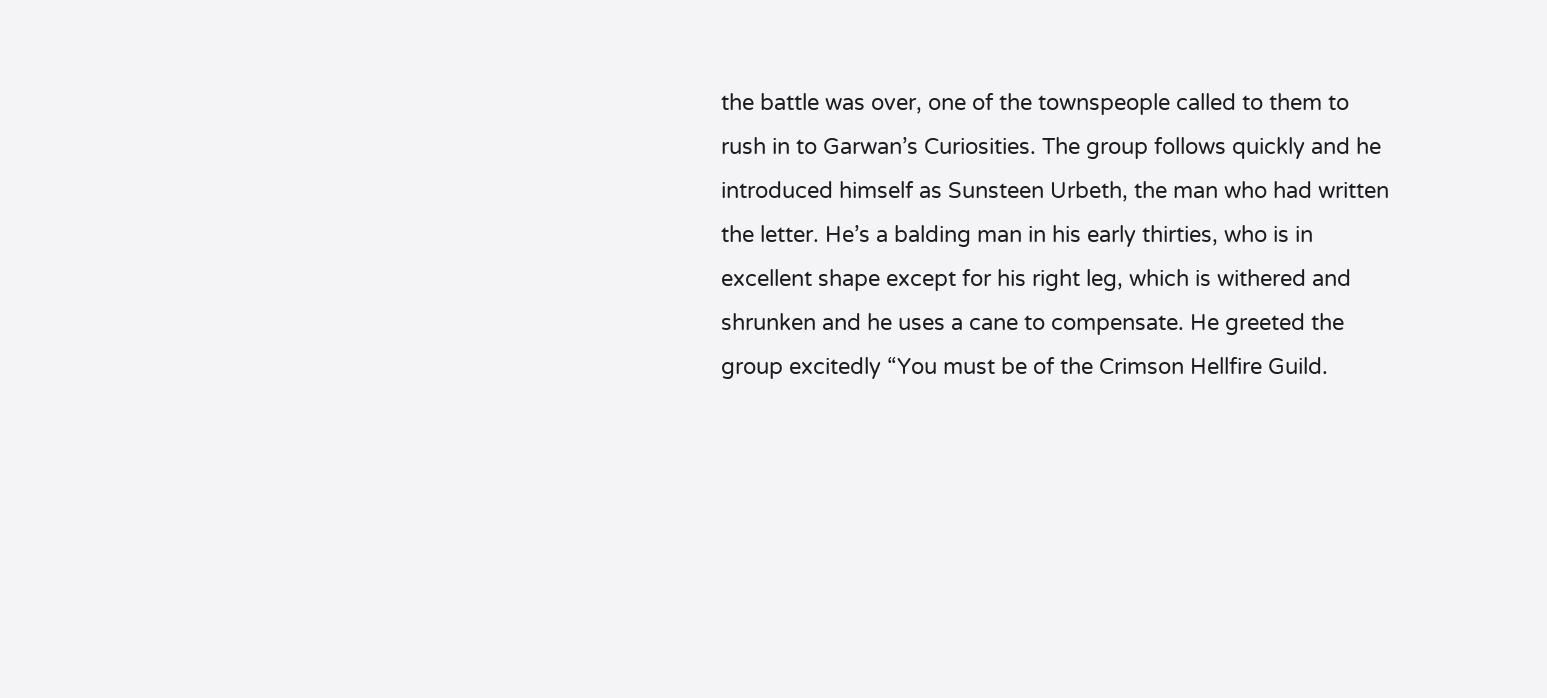the battle was over, one of the townspeople called to them to rush in to Garwan’s Curiosities. The group follows quickly and he introduced himself as Sunsteen Urbeth, the man who had written the letter. He’s a balding man in his early thirties, who is in excellent shape except for his right leg, which is withered and shrunken and he uses a cane to compensate. He greeted the group excitedly “You must be of the Crimson Hellfire Guild.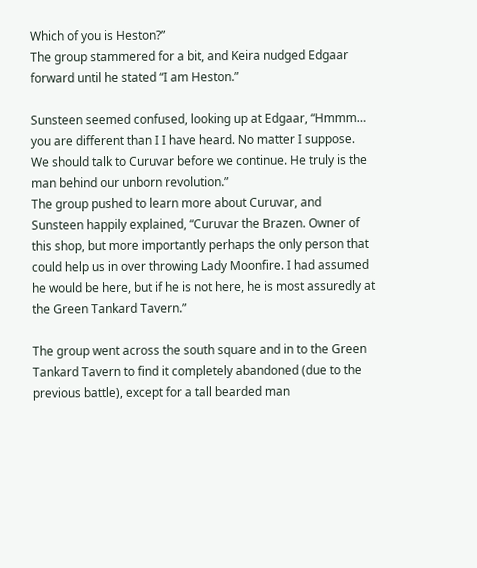Which of you is Heston?”
The group stammered for a bit, and Keira nudged Edgaar forward until he stated “I am Heston.”

Sunsteen seemed confused, looking up at Edgaar, “Hmmm… you are different than I I have heard. No matter I suppose. We should talk to Curuvar before we continue. He truly is the man behind our unborn revolution.”
The group pushed to learn more about Curuvar, and Sunsteen happily explained, “Curuvar the Brazen. Owner of this shop, but more importantly perhaps the only person that could help us in over throwing Lady Moonfire. I had assumed he would be here, but if he is not here, he is most assuredly at the Green Tankard Tavern.”

The group went across the south square and in to the Green Tankard Tavern to find it completely abandoned (due to the previous battle), except for a tall bearded man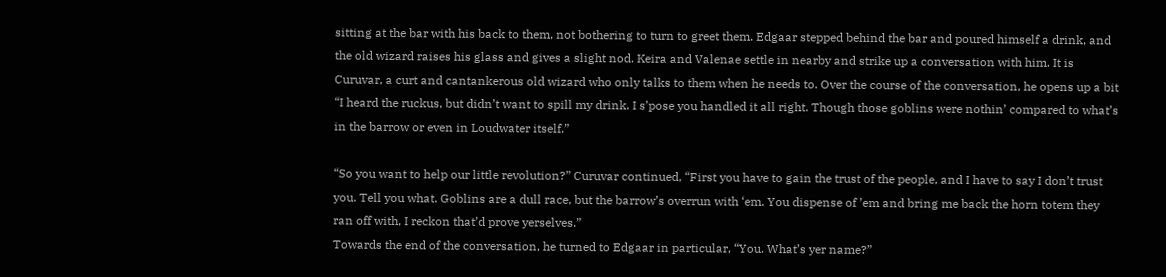sitting at the bar with his back to them, not bothering to turn to greet them. Edgaar stepped behind the bar and poured himself a drink, and the old wizard raises his glass and gives a slight nod. Keira and Valenae settle in nearby and strike up a conversation with him. It is Curuvar, a curt and cantankerous old wizard who only talks to them when he needs to. Over the course of the conversation, he opens up a bit “I heard the ruckus, but didn’t want to spill my drink. I s’pose you handled it all right. Though those goblins were nothin’ compared to what’s in the barrow or even in Loudwater itself.”

“So you want to help our little revolution?” Curuvar continued, “First you have to gain the trust of the people, and I have to say I don’t trust you. Tell you what. Goblins are a dull race, but the barrow’s overrun with ‘em. You dispense of ’em and bring me back the horn totem they ran off with, I reckon that’d prove yerselves.”
Towards the end of the conversation, he turned to Edgaar in particular, “You. What’s yer name?”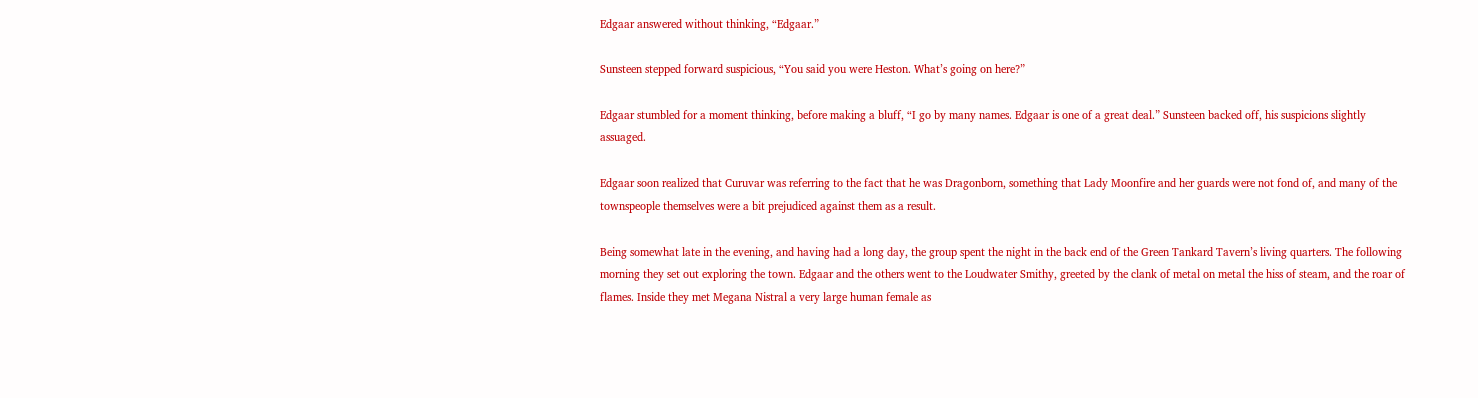Edgaar answered without thinking, “Edgaar.”

Sunsteen stepped forward suspicious, “You said you were Heston. What’s going on here?”

Edgaar stumbled for a moment thinking, before making a bluff, “I go by many names. Edgaar is one of a great deal.” Sunsteen backed off, his suspicions slightly assuaged.

Edgaar soon realized that Curuvar was referring to the fact that he was Dragonborn, something that Lady Moonfire and her guards were not fond of, and many of the townspeople themselves were a bit prejudiced against them as a result.

Being somewhat late in the evening, and having had a long day, the group spent the night in the back end of the Green Tankard Tavern’s living quarters. The following morning they set out exploring the town. Edgaar and the others went to the Loudwater Smithy, greeted by the clank of metal on metal the hiss of steam, and the roar of flames. Inside they met Megana Nistral a very large human female as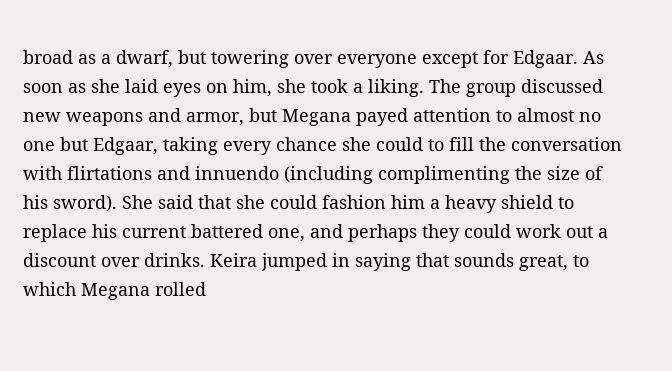broad as a dwarf, but towering over everyone except for Edgaar. As soon as she laid eyes on him, she took a liking. The group discussed new weapons and armor, but Megana payed attention to almost no one but Edgaar, taking every chance she could to fill the conversation with flirtations and innuendo (including complimenting the size of his sword). She said that she could fashion him a heavy shield to replace his current battered one, and perhaps they could work out a discount over drinks. Keira jumped in saying that sounds great, to which Megana rolled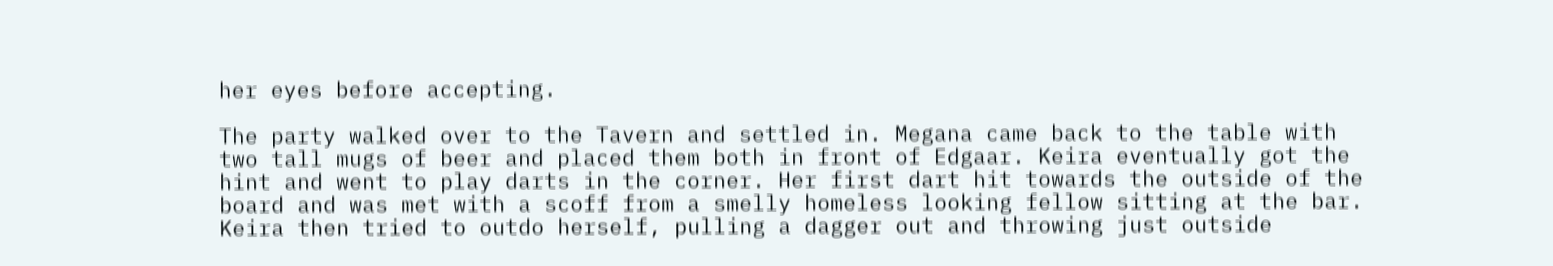her eyes before accepting.

The party walked over to the Tavern and settled in. Megana came back to the table with two tall mugs of beer and placed them both in front of Edgaar. Keira eventually got the hint and went to play darts in the corner. Her first dart hit towards the outside of the board and was met with a scoff from a smelly homeless looking fellow sitting at the bar. Keira then tried to outdo herself, pulling a dagger out and throwing just outside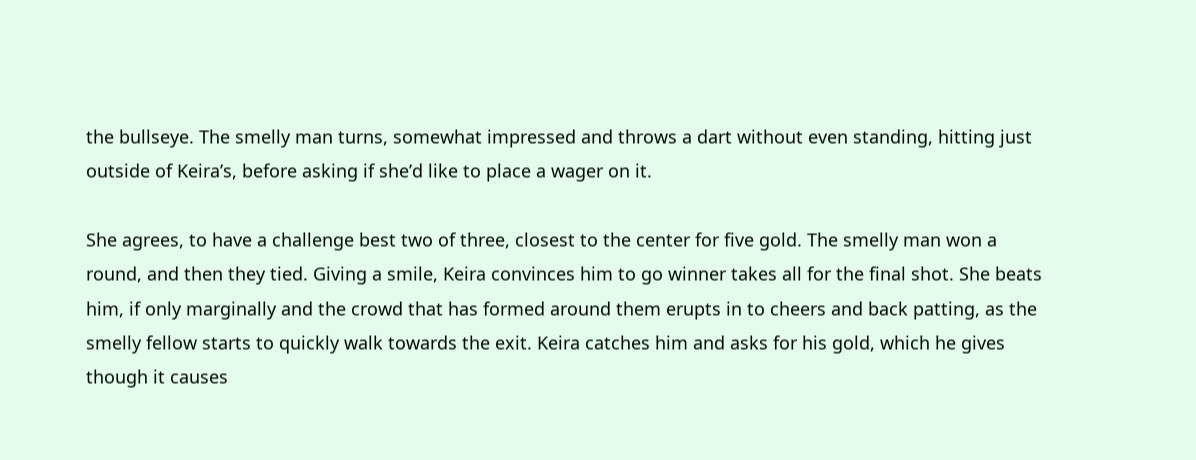the bullseye. The smelly man turns, somewhat impressed and throws a dart without even standing, hitting just outside of Keira’s, before asking if she’d like to place a wager on it.

She agrees, to have a challenge best two of three, closest to the center for five gold. The smelly man won a round, and then they tied. Giving a smile, Keira convinces him to go winner takes all for the final shot. She beats him, if only marginally and the crowd that has formed around them erupts in to cheers and back patting, as the smelly fellow starts to quickly walk towards the exit. Keira catches him and asks for his gold, which he gives though it causes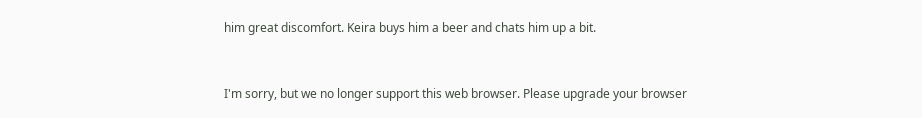him great discomfort. Keira buys him a beer and chats him up a bit.


I'm sorry, but we no longer support this web browser. Please upgrade your browser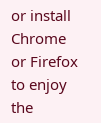or install Chrome or Firefox to enjoy the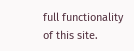full functionality of this site.